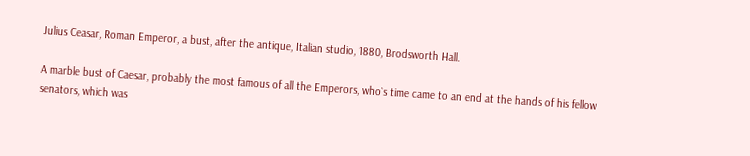Julius Ceasar, Roman Emperor, a bust, after the antique, Italian studio, 1880, Brodsworth Hall.

A marble bust of Caesar, probably the most famous of all the Emperors, who`s time came to an end at the hands of his fellow senators, which was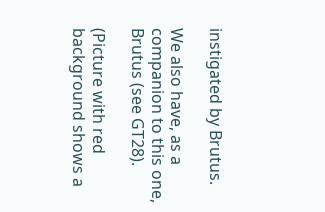instigated by Brutus.

We also have, as a companion to this one, Brutus (see GT28).

(Picture with red background shows a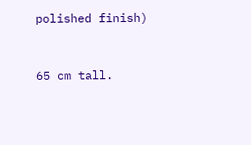polished finish)


65 cm tall.